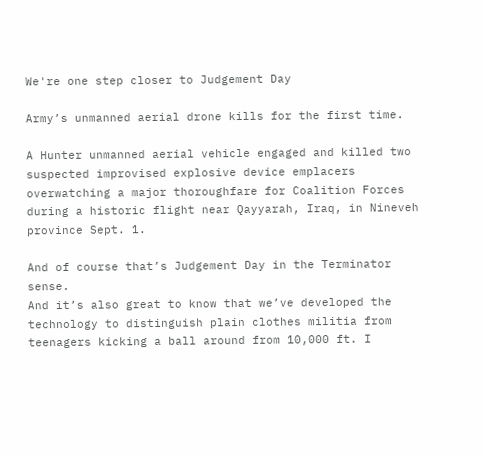We're one step closer to Judgement Day

Army’s unmanned aerial drone kills for the first time.

A Hunter unmanned aerial vehicle engaged and killed two suspected improvised explosive device emplacers overwatching a major thoroughfare for Coalition Forces during a historic flight near Qayyarah, Iraq, in Nineveh province Sept. 1.

And of course that’s Judgement Day in the Terminator sense.
And it’s also great to know that we’ve developed the technology to distinguish plain clothes militia from teenagers kicking a ball around from 10,000 ft. I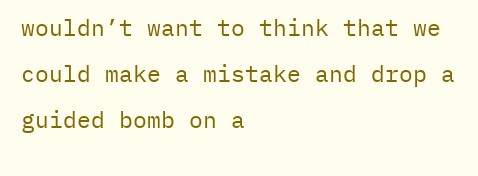wouldn’t want to think that we could make a mistake and drop a guided bomb on a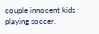couple innocent kids playing soccer.